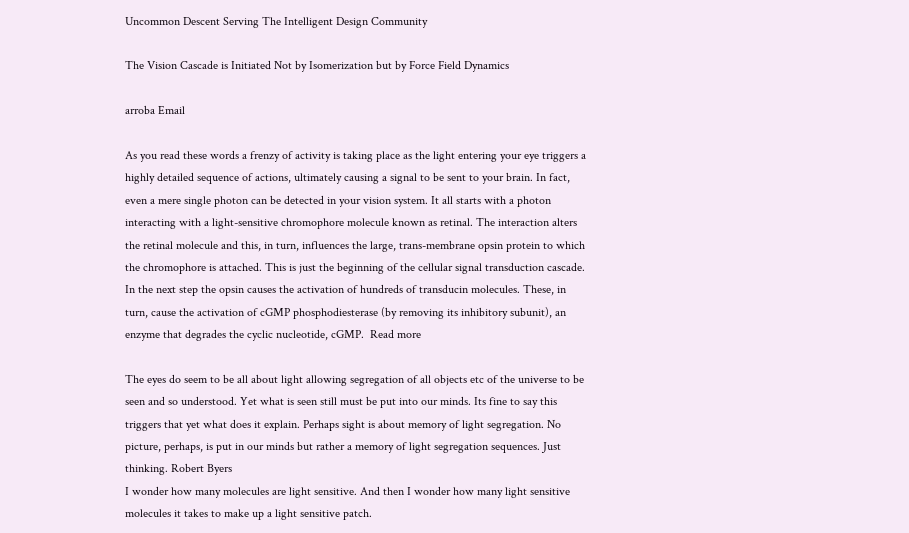Uncommon Descent Serving The Intelligent Design Community

The Vision Cascade is Initiated Not by Isomerization but by Force Field Dynamics

arroba Email

As you read these words a frenzy of activity is taking place as the light entering your eye triggers a highly detailed sequence of actions, ultimately causing a signal to be sent to your brain. In fact, even a mere single photon can be detected in your vision system. It all starts with a photon interacting with a light-sensitive chromophore molecule known as retinal. The interaction alters the retinal molecule and this, in turn, influences the large, trans-membrane opsin protein to which the chromophore is attached. This is just the beginning of the cellular signal transduction cascade. In the next step the opsin causes the activation of hundreds of transducin molecules. These, in turn, cause the activation of cGMP phosphodiesterase (by removing its inhibitory subunit), an enzyme that degrades the cyclic nucleotide, cGMP.  Read more

The eyes do seem to be all about light allowing segregation of all objects etc of the universe to be seen and so understood. Yet what is seen still must be put into our minds. Its fine to say this triggers that yet what does it explain. Perhaps sight is about memory of light segregation. No picture, perhaps, is put in our minds but rather a memory of light segregation sequences. Just thinking. Robert Byers
I wonder how many molecules are light sensitive. And then I wonder how many light sensitive molecules it takes to make up a light sensitive patch.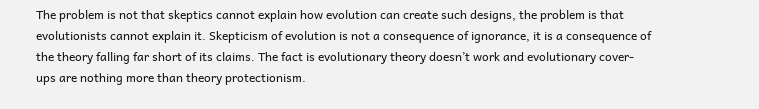The problem is not that skeptics cannot explain how evolution can create such designs, the problem is that evolutionists cannot explain it. Skepticism of evolution is not a consequence of ignorance, it is a consequence of the theory falling far short of its claims. The fact is evolutionary theory doesn’t work and evolutionary cover-ups are nothing more than theory protectionism.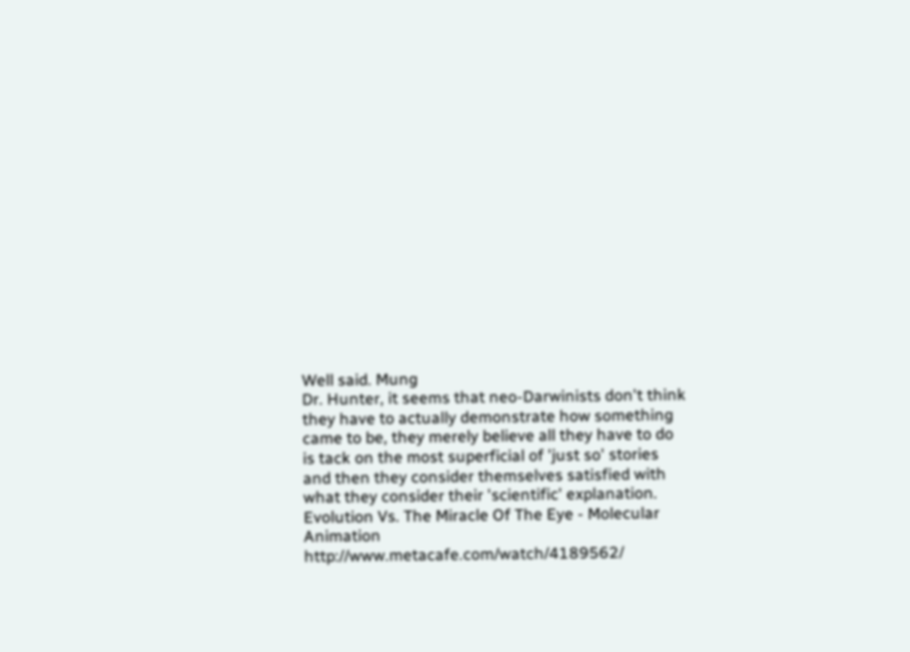Well said. Mung
Dr. Hunter, it seems that neo-Darwinists don't think they have to actually demonstrate how something came to be, they merely believe all they have to do is tack on the most superficial of 'just so' stories and then they consider themselves satisfied with what they consider their 'scientific' explanation. Evolution Vs. The Miracle Of The Eye - Molecular Animation http://www.metacafe.com/watch/4189562/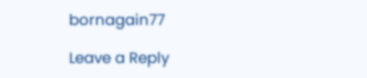bornagain77

Leave a Reply